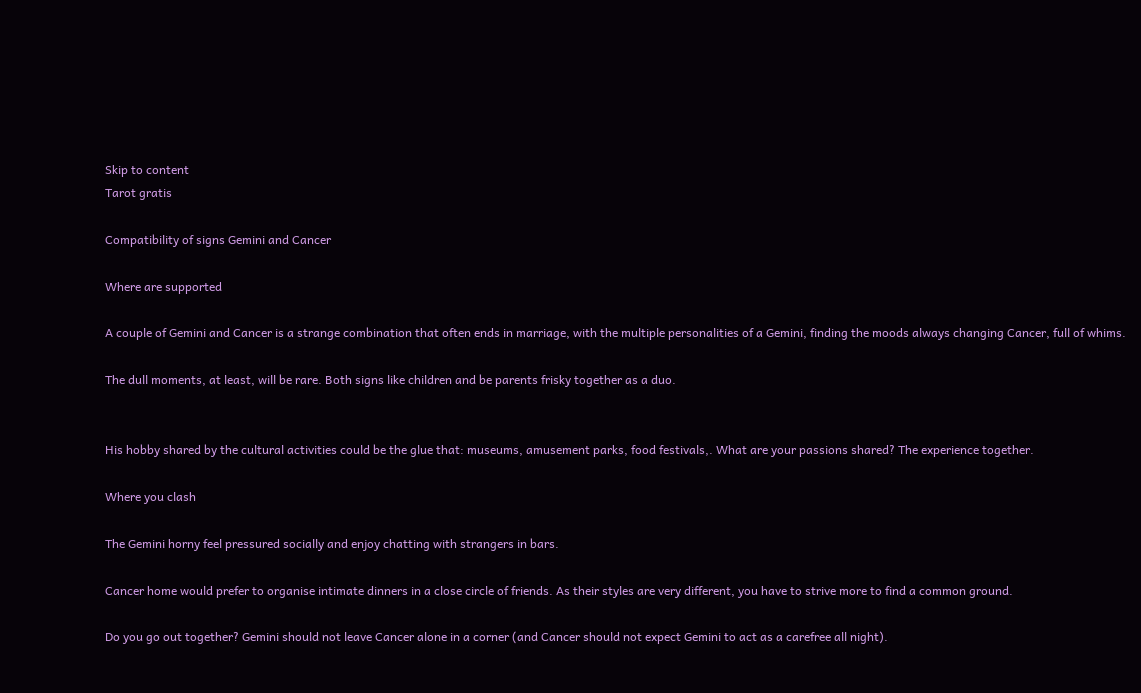Skip to content
Tarot gratis

Compatibility of signs Gemini and Cancer

Where are supported

A couple of Gemini and Cancer is a strange combination that often ends in marriage, with the multiple personalities of a Gemini, finding the moods always changing Cancer, full of whims.

The dull moments, at least, will be rare. Both signs like children and be parents frisky together as a duo.


His hobby shared by the cultural activities could be the glue that: museums, amusement parks, food festivals,. What are your passions shared? The experience together.

Where you clash

The Gemini horny feel pressured socially and enjoy chatting with strangers in bars.

Cancer home would prefer to organise intimate dinners in a close circle of friends. As their styles are very different, you have to strive more to find a common ground.

Do you go out together? Gemini should not leave Cancer alone in a corner (and Cancer should not expect Gemini to act as a carefree all night).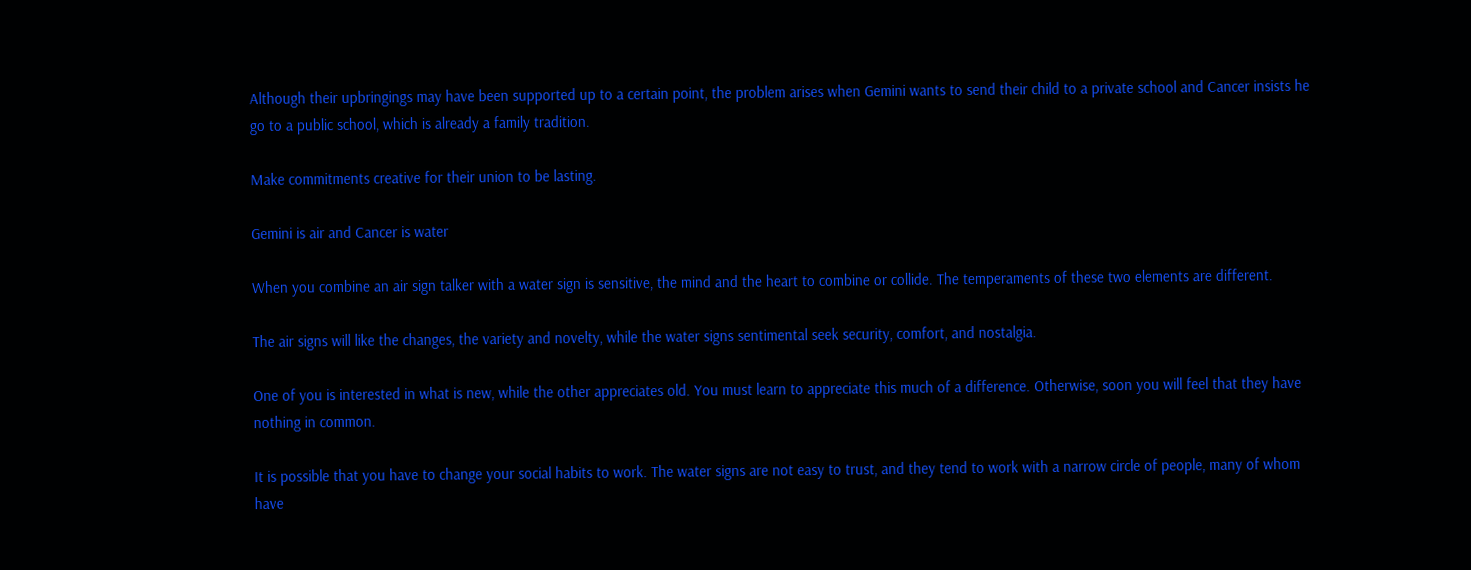Although their upbringings may have been supported up to a certain point, the problem arises when Gemini wants to send their child to a private school and Cancer insists he go to a public school, which is already a family tradition.

Make commitments creative for their union to be lasting.

Gemini is air and Cancer is water

When you combine an air sign talker with a water sign is sensitive, the mind and the heart to combine or collide. The temperaments of these two elements are different.

The air signs will like the changes, the variety and novelty, while the water signs sentimental seek security, comfort, and nostalgia.

One of you is interested in what is new, while the other appreciates old. You must learn to appreciate this much of a difference. Otherwise, soon you will feel that they have nothing in common.

It is possible that you have to change your social habits to work. The water signs are not easy to trust, and they tend to work with a narrow circle of people, many of whom have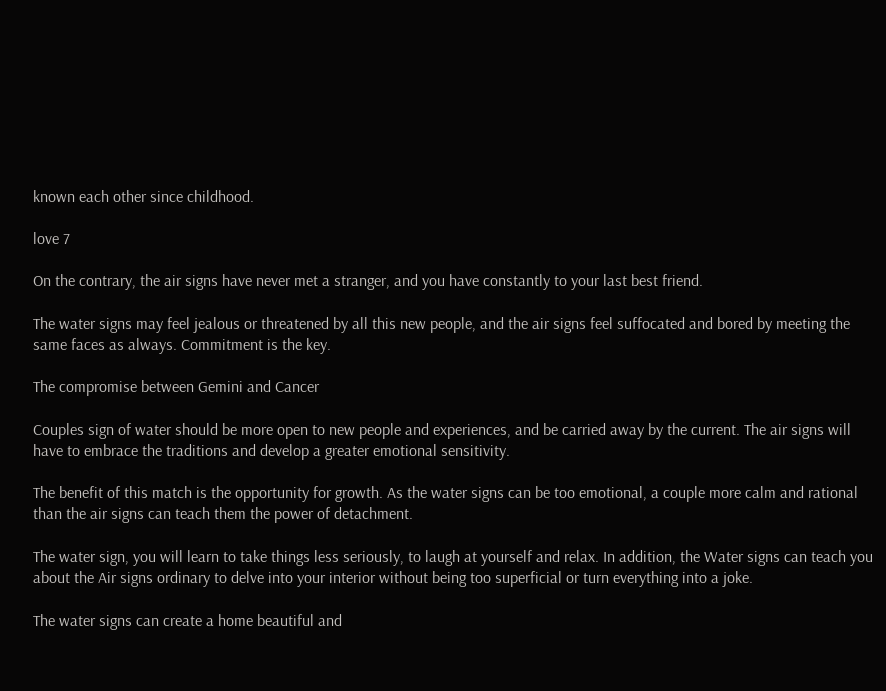known each other since childhood.

love 7

On the contrary, the air signs have never met a stranger, and you have constantly to your last best friend.

The water signs may feel jealous or threatened by all this new people, and the air signs feel suffocated and bored by meeting the same faces as always. Commitment is the key.

The compromise between Gemini and Cancer

Couples sign of water should be more open to new people and experiences, and be carried away by the current. The air signs will have to embrace the traditions and develop a greater emotional sensitivity.

The benefit of this match is the opportunity for growth. As the water signs can be too emotional, a couple more calm and rational than the air signs can teach them the power of detachment.

The water sign, you will learn to take things less seriously, to laugh at yourself and relax. In addition, the Water signs can teach you about the Air signs ordinary to delve into your interior without being too superficial or turn everything into a joke.

The water signs can create a home beautiful and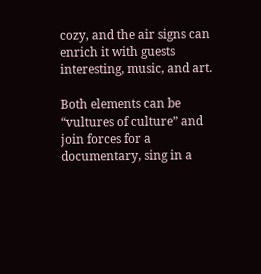cozy, and the air signs can enrich it with guests interesting, music, and art.

Both elements can be “vultures of culture” and join forces for a documentary, sing in a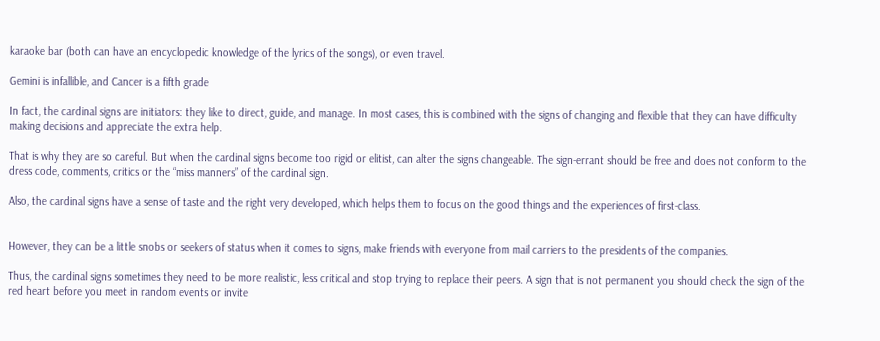karaoke bar (both can have an encyclopedic knowledge of the lyrics of the songs), or even travel.

Gemini is infallible, and Cancer is a fifth grade

In fact, the cardinal signs are initiators: they like to direct, guide, and manage. In most cases, this is combined with the signs of changing and flexible that they can have difficulty making decisions and appreciate the extra help.

That is why they are so careful. But when the cardinal signs become too rigid or elitist, can alter the signs changeable. The sign-errant should be free and does not conform to the dress code, comments, critics or the “miss manners” of the cardinal sign.

Also, the cardinal signs have a sense of taste and the right very developed, which helps them to focus on the good things and the experiences of first-class.


However, they can be a little snobs or seekers of status when it comes to signs, make friends with everyone from mail carriers to the presidents of the companies.

Thus, the cardinal signs sometimes they need to be more realistic, less critical and stop trying to replace their peers. A sign that is not permanent you should check the sign of the red heart before you meet in random events or invite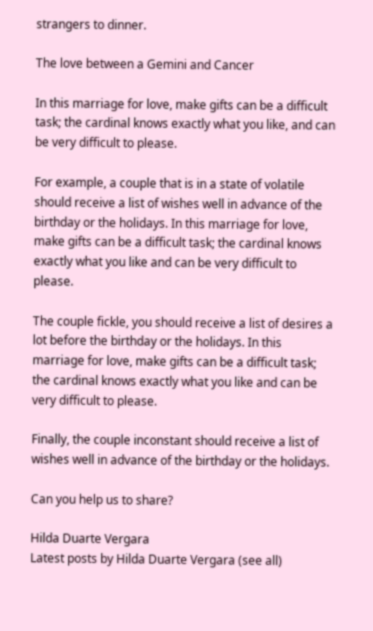strangers to dinner.

The love between a Gemini and Cancer

In this marriage for love, make gifts can be a difficult task; the cardinal knows exactly what you like, and can be very difficult to please.

For example, a couple that is in a state of volatile should receive a list of wishes well in advance of the birthday or the holidays. In this marriage for love, make gifts can be a difficult task; the cardinal knows exactly what you like and can be very difficult to please.

The couple fickle, you should receive a list of desires a lot before the birthday or the holidays. In this marriage for love, make gifts can be a difficult task; the cardinal knows exactly what you like and can be very difficult to please.

Finally, the couple inconstant should receive a list of wishes well in advance of the birthday or the holidays.

Can you help us to share?

Hilda Duarte Vergara
Latest posts by Hilda Duarte Vergara (see all)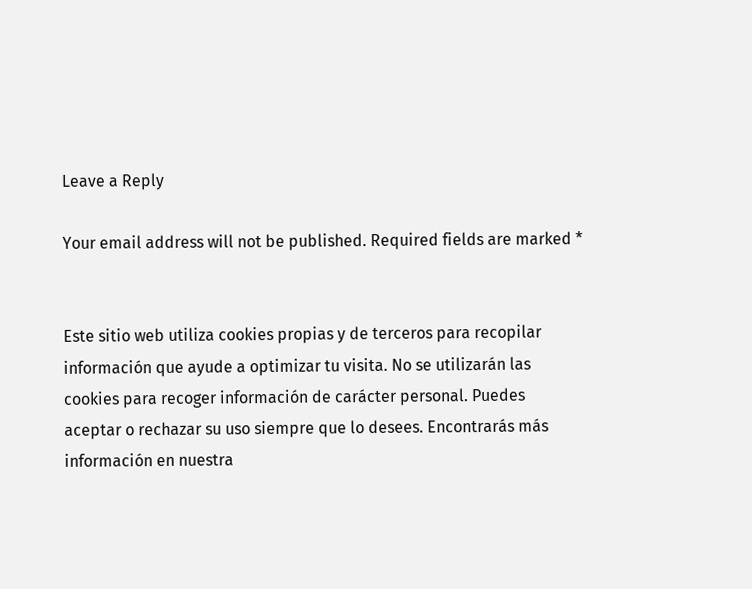Leave a Reply

Your email address will not be published. Required fields are marked *


Este sitio web utiliza cookies propias y de terceros para recopilar información que ayude a optimizar tu visita. No se utilizarán las cookies para recoger información de carácter personal. Puedes aceptar o rechazar su uso siempre que lo desees. Encontrarás más información en nuestra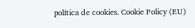política de cookies. Cookie Policy (EU)